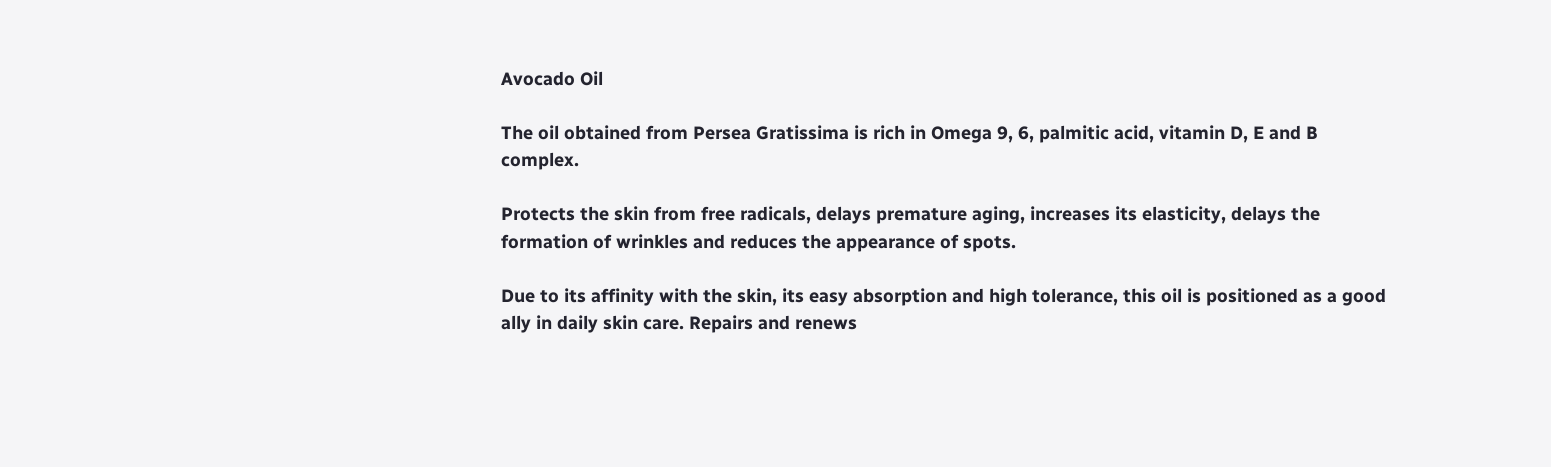Avocado Oil

The oil obtained from Persea Gratissima is rich in Omega 9, 6, palmitic acid, vitamin D, E and B complex.

Protects the skin from free radicals, delays premature aging, increases its elasticity, delays the formation of wrinkles and reduces the appearance of spots.

Due to its affinity with the skin, its easy absorption and high tolerance, this oil is positioned as a good ally in daily skin care. Repairs and renews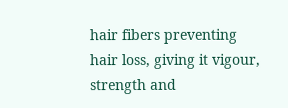hair fibers preventing hair loss, giving it vigour, strength and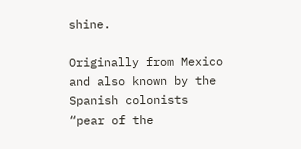shine.

Originally from Mexico and also known by the Spanish colonists “pear of the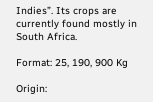Indies”. Its crops are currently found mostly in South Africa.

Format: 25, 190, 900 Kg

Origin: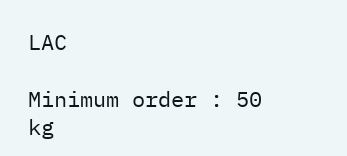LAC

Minimum order : 50 kg